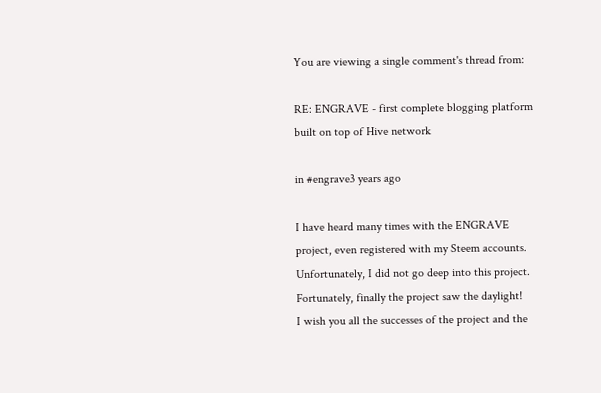You are viewing a single comment's thread from:

RE: ENGRAVE - first complete blogging platform built on top of Hive network

in #engrave3 years ago

I have heard many times with the ENGRAVE project, even registered with my Steem accounts. Unfortunately, I did not go deep into this project. Fortunately, finally the project saw the daylight!
I wish you all the successes of the project and the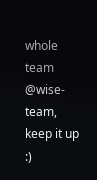whole team @wise-team, keep it up :)